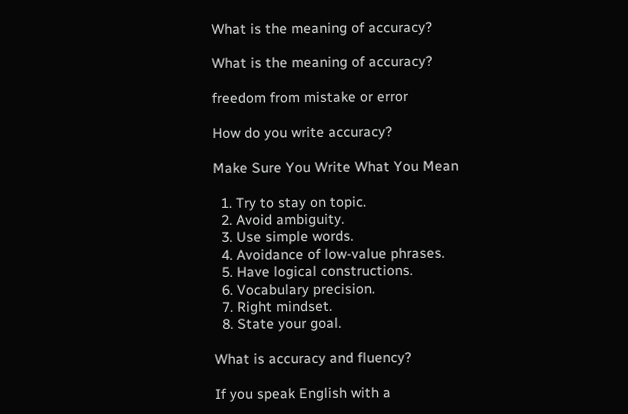What is the meaning of accuracy?

What is the meaning of accuracy?

freedom from mistake or error

How do you write accuracy?

Make Sure You Write What You Mean

  1. Try to stay on topic.
  2. Avoid ambiguity.
  3. Use simple words.
  4. Avoidance of low-value phrases.
  5. Have logical constructions.
  6. Vocabulary precision.
  7. Right mindset.
  8. State your goal.

What is accuracy and fluency?

If you speak English with a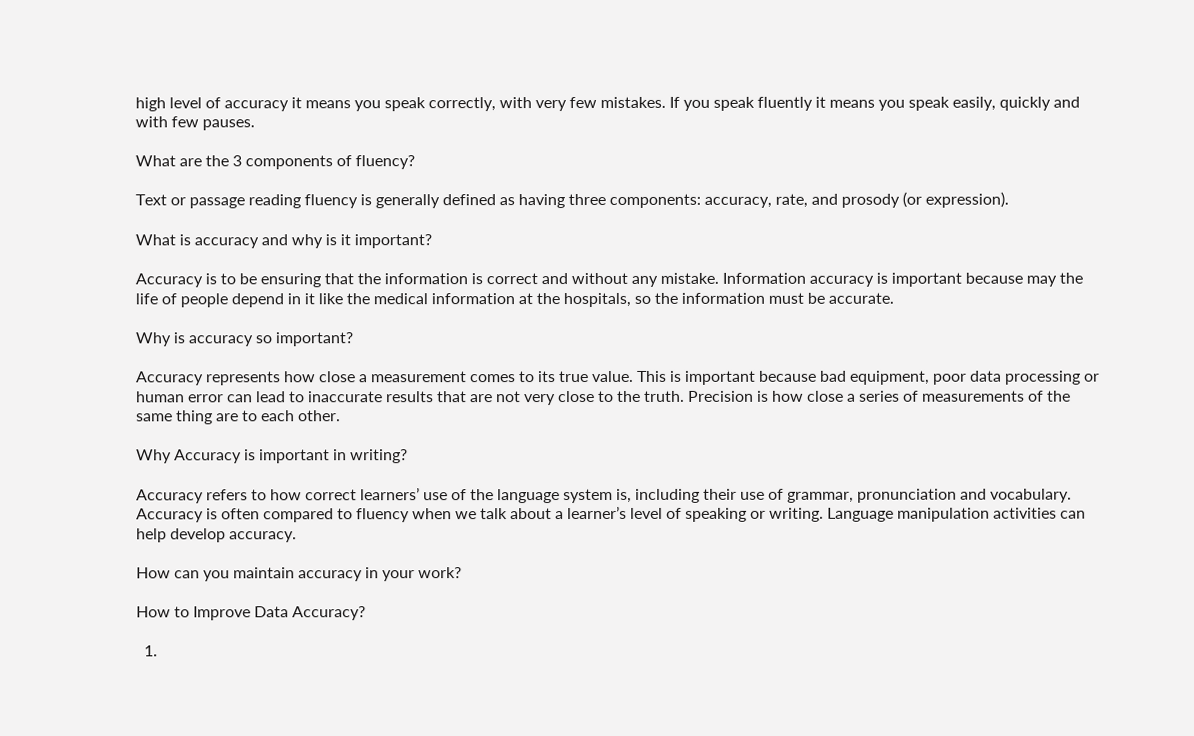high level of accuracy it means you speak correctly, with very few mistakes. If you speak fluently it means you speak easily, quickly and with few pauses.

What are the 3 components of fluency?

Text or passage reading fluency is generally defined as having three components: accuracy, rate, and prosody (or expression).

What is accuracy and why is it important?

Accuracy is to be ensuring that the information is correct and without any mistake. Information accuracy is important because may the life of people depend in it like the medical information at the hospitals, so the information must be accurate.

Why is accuracy so important?

Accuracy represents how close a measurement comes to its true value. This is important because bad equipment, poor data processing or human error can lead to inaccurate results that are not very close to the truth. Precision is how close a series of measurements of the same thing are to each other.

Why Accuracy is important in writing?

Accuracy refers to how correct learners’ use of the language system is, including their use of grammar, pronunciation and vocabulary. Accuracy is often compared to fluency when we talk about a learner’s level of speaking or writing. Language manipulation activities can help develop accuracy.

How can you maintain accuracy in your work?

How to Improve Data Accuracy?

  1.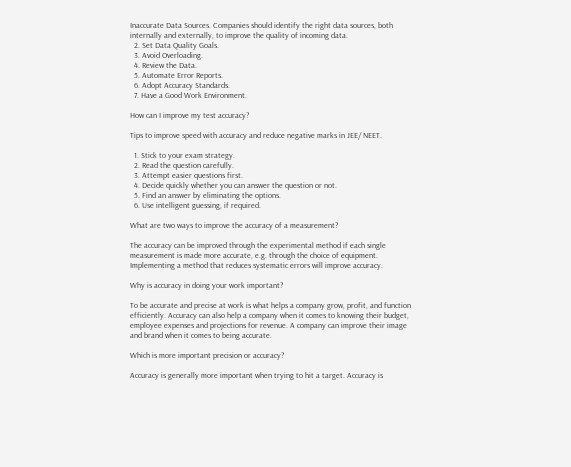Inaccurate Data Sources. Companies should identify the right data sources, both internally and externally, to improve the quality of incoming data.
  2. Set Data Quality Goals.
  3. Avoid Overloading.
  4. Review the Data.
  5. Automate Error Reports.
  6. Adopt Accuracy Standards.
  7. Have a Good Work Environment.

How can I improve my test accuracy?

Tips to improve speed with accuracy and reduce negative marks in JEE/ NEET.

  1. Stick to your exam strategy.
  2. Read the question carefully.
  3. Attempt easier questions first.
  4. Decide quickly whether you can answer the question or not.
  5. Find an answer by eliminating the options.
  6. Use intelligent guessing, if required.

What are two ways to improve the accuracy of a measurement?

The accuracy can be improved through the experimental method if each single measurement is made more accurate, e.g. through the choice of equipment. Implementing a method that reduces systematic errors will improve accuracy.

Why is accuracy in doing your work important?

To be accurate and precise at work is what helps a company grow, profit, and function efficiently. Accuracy can also help a company when it comes to knowing their budget, employee expenses and projections for revenue. A company can improve their image and brand when it comes to being accurate.

Which is more important precision or accuracy?

Accuracy is generally more important when trying to hit a target. Accuracy is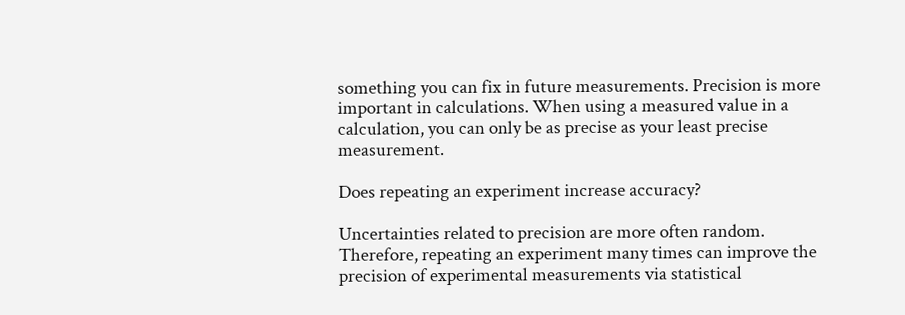something you can fix in future measurements. Precision is more important in calculations. When using a measured value in a calculation, you can only be as precise as your least precise measurement.

Does repeating an experiment increase accuracy?

Uncertainties related to precision are more often random. Therefore, repeating an experiment many times can improve the precision of experimental measurements via statistical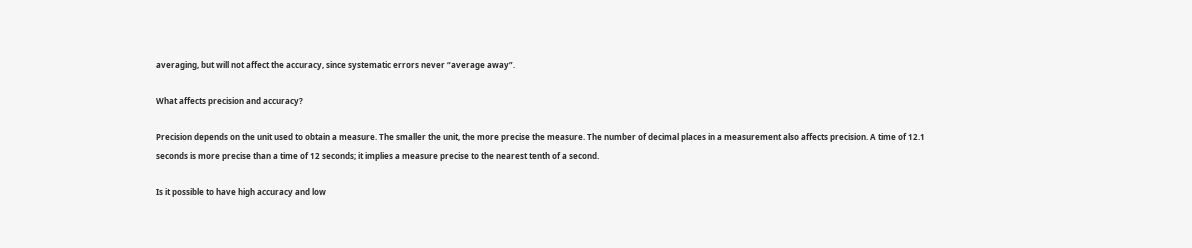averaging, but will not affect the accuracy, since systematic errors never “average away”.

What affects precision and accuracy?

Precision depends on the unit used to obtain a measure. The smaller the unit, the more precise the measure. The number of decimal places in a measurement also affects precision. A time of 12.1 seconds is more precise than a time of 12 seconds; it implies a measure precise to the nearest tenth of a second.

Is it possible to have high accuracy and low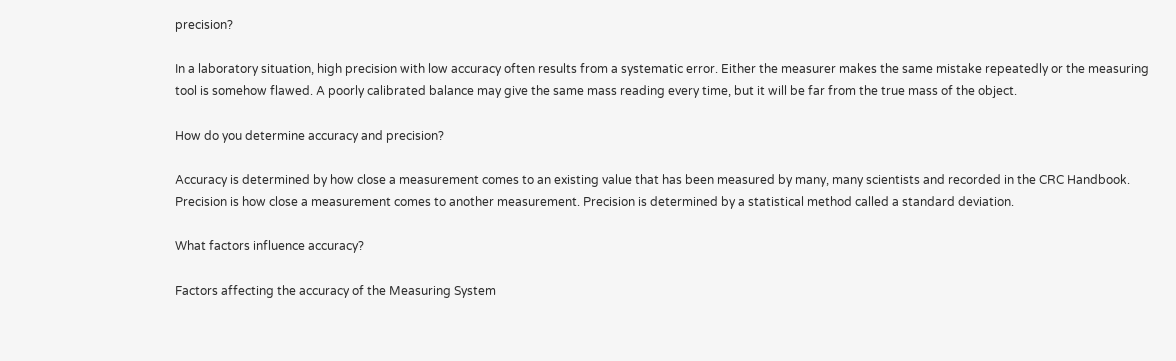precision?

In a laboratory situation, high precision with low accuracy often results from a systematic error. Either the measurer makes the same mistake repeatedly or the measuring tool is somehow flawed. A poorly calibrated balance may give the same mass reading every time, but it will be far from the true mass of the object.

How do you determine accuracy and precision?

Accuracy is determined by how close a measurement comes to an existing value that has been measured by many, many scientists and recorded in the CRC Handbook. Precision is how close a measurement comes to another measurement. Precision is determined by a statistical method called a standard deviation.

What factors influence accuracy?

Factors affecting the accuracy of the Measuring System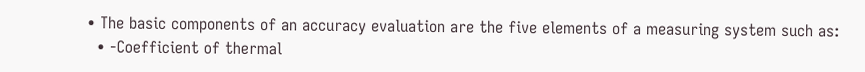• The basic components of an accuracy evaluation are the five elements of a measuring system such as:
  • -Coefficient of thermal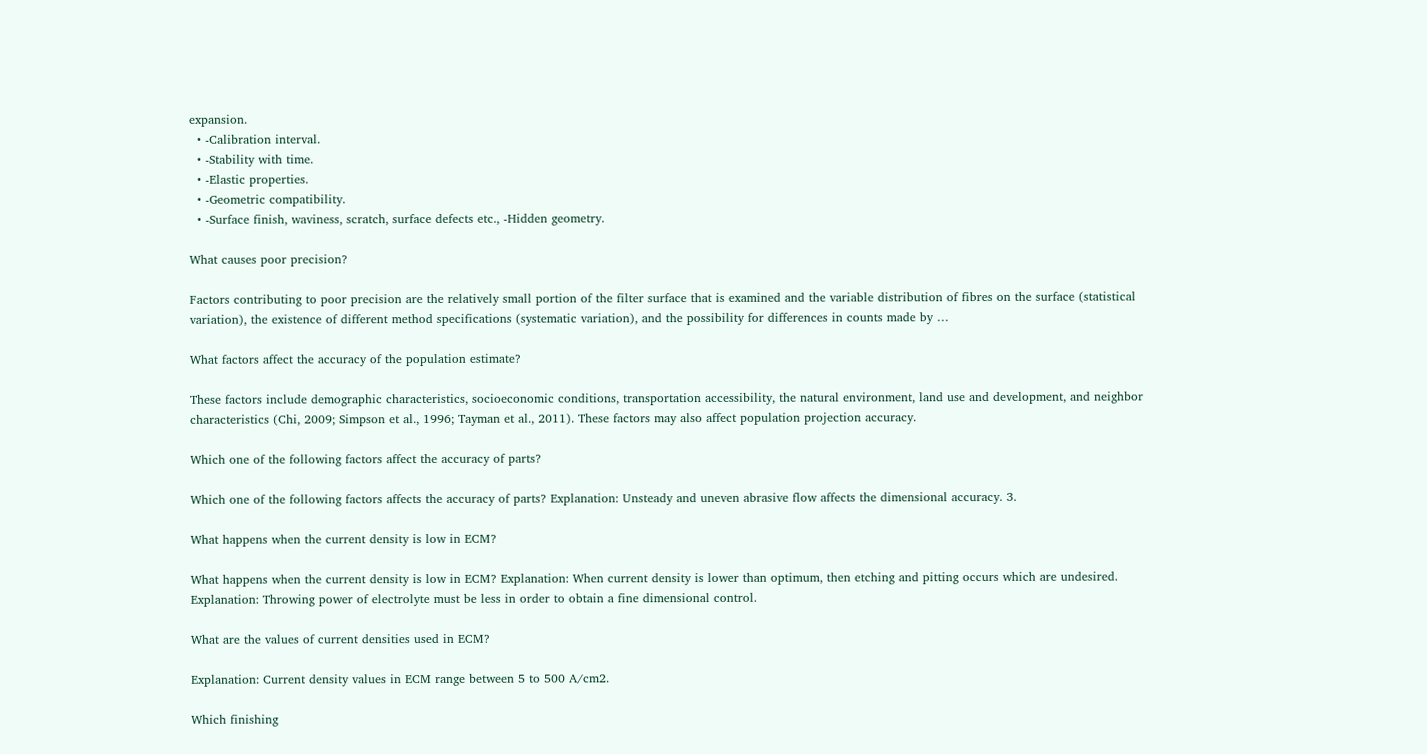expansion.
  • -Calibration interval.
  • -Stability with time.
  • -Elastic properties.
  • -Geometric compatibility.
  • -Surface finish, waviness, scratch, surface defects etc., -Hidden geometry.

What causes poor precision?

Factors contributing to poor precision are the relatively small portion of the filter surface that is examined and the variable distribution of fibres on the surface (statistical variation), the existence of different method specifications (systematic variation), and the possibility for differences in counts made by …

What factors affect the accuracy of the population estimate?

These factors include demographic characteristics, socioeconomic conditions, transportation accessibility, the natural environment, land use and development, and neighbor characteristics (Chi, 2009; Simpson et al., 1996; Tayman et al., 2011). These factors may also affect population projection accuracy.

Which one of the following factors affect the accuracy of parts?

Which one of the following factors affects the accuracy of parts? Explanation: Unsteady and uneven abrasive flow affects the dimensional accuracy. 3.

What happens when the current density is low in ECM?

What happens when the current density is low in ECM? Explanation: When current density is lower than optimum, then etching and pitting occurs which are undesired. Explanation: Throwing power of electrolyte must be less in order to obtain a fine dimensional control.

What are the values of current densities used in ECM?

Explanation: Current density values in ECM range between 5 to 500 A/cm2.

Which finishing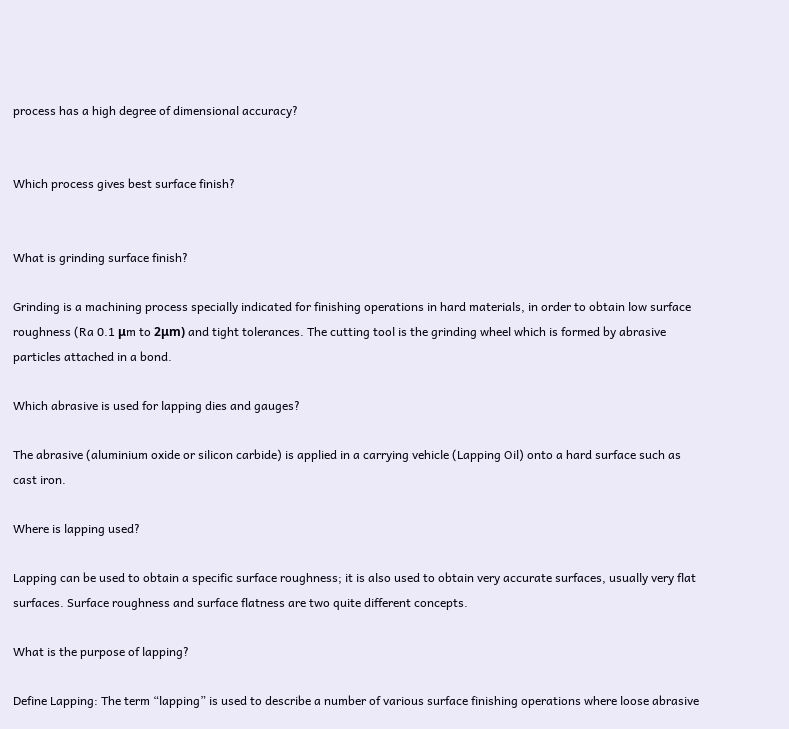process has a high degree of dimensional accuracy?


Which process gives best surface finish?


What is grinding surface finish?

Grinding is a machining process specially indicated for finishing operations in hard materials, in order to obtain low surface roughness (Ra 0.1 μm to 2μm) and tight tolerances. The cutting tool is the grinding wheel which is formed by abrasive particles attached in a bond.

Which abrasive is used for lapping dies and gauges?

The abrasive (aluminium oxide or silicon carbide) is applied in a carrying vehicle (Lapping Oil) onto a hard surface such as cast iron.

Where is lapping used?

Lapping can be used to obtain a specific surface roughness; it is also used to obtain very accurate surfaces, usually very flat surfaces. Surface roughness and surface flatness are two quite different concepts.

What is the purpose of lapping?

Define Lapping: The term “lapping” is used to describe a number of various surface finishing operations where loose abrasive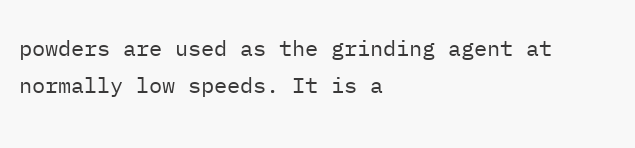powders are used as the grinding agent at normally low speeds. It is a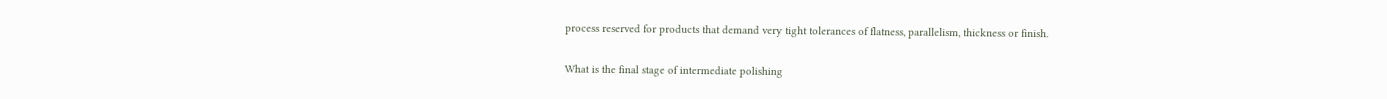process reserved for products that demand very tight tolerances of flatness, parallelism, thickness or finish.

What is the final stage of intermediate polishing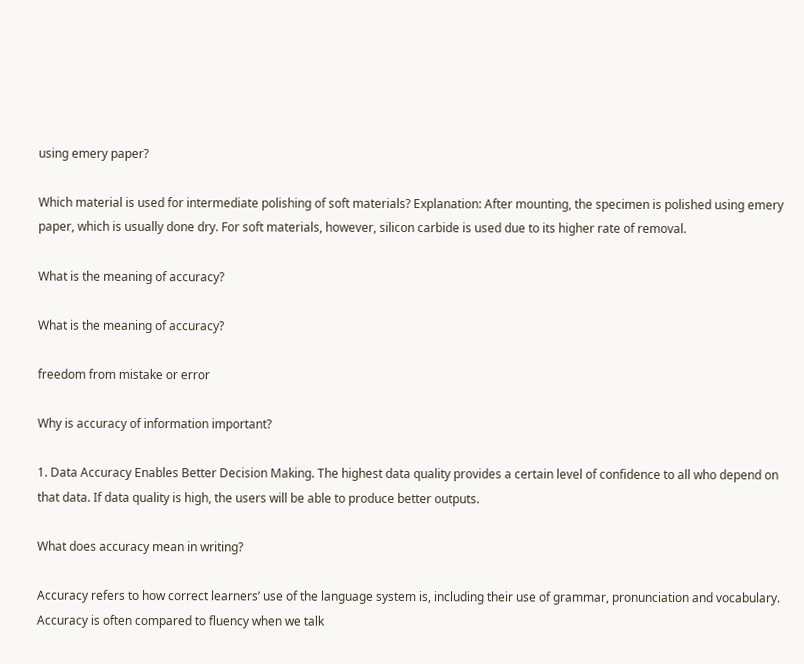using emery paper?

Which material is used for intermediate polishing of soft materials? Explanation: After mounting, the specimen is polished using emery paper, which is usually done dry. For soft materials, however, silicon carbide is used due to its higher rate of removal.

What is the meaning of accuracy?

What is the meaning of accuracy?

freedom from mistake or error

Why is accuracy of information important?

1. Data Accuracy Enables Better Decision Making. The highest data quality provides a certain level of confidence to all who depend on that data. If data quality is high, the users will be able to produce better outputs.

What does accuracy mean in writing?

Accuracy refers to how correct learners’ use of the language system is, including their use of grammar, pronunciation and vocabulary. Accuracy is often compared to fluency when we talk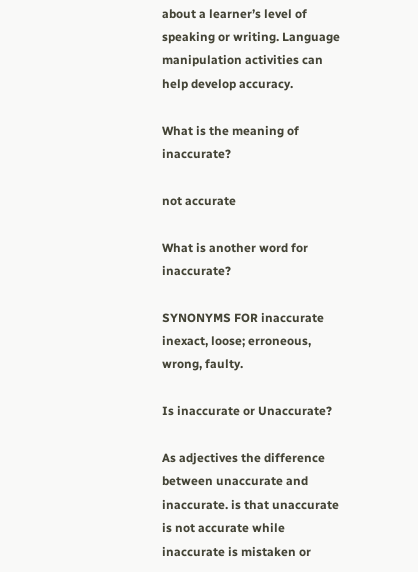about a learner’s level of speaking or writing. Language manipulation activities can help develop accuracy.

What is the meaning of inaccurate?

not accurate

What is another word for inaccurate?

SYNONYMS FOR inaccurate inexact, loose; erroneous, wrong, faulty.

Is inaccurate or Unaccurate?

As adjectives the difference between unaccurate and inaccurate. is that unaccurate is not accurate while inaccurate is mistaken or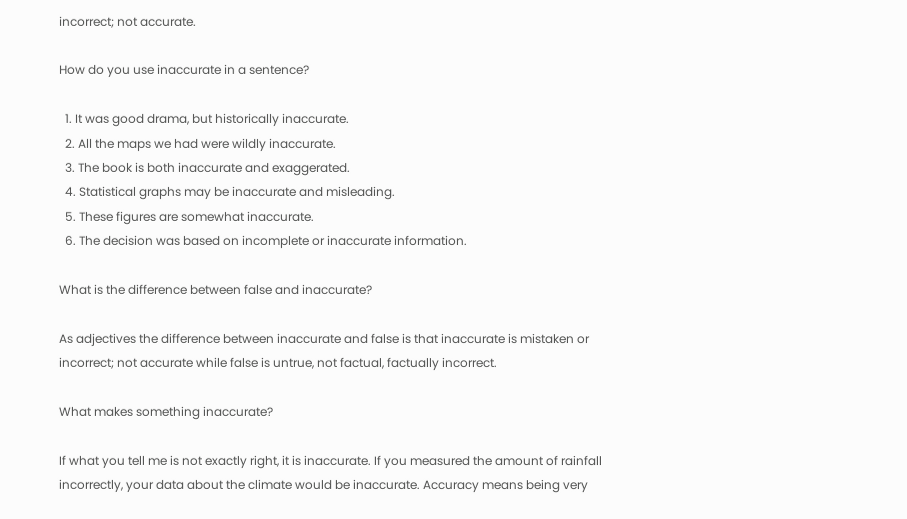incorrect; not accurate.

How do you use inaccurate in a sentence?

  1. It was good drama, but historically inaccurate.
  2. All the maps we had were wildly inaccurate.
  3. The book is both inaccurate and exaggerated.
  4. Statistical graphs may be inaccurate and misleading.
  5. These figures are somewhat inaccurate.
  6. The decision was based on incomplete or inaccurate information.

What is the difference between false and inaccurate?

As adjectives the difference between inaccurate and false is that inaccurate is mistaken or incorrect; not accurate while false is untrue, not factual, factually incorrect.

What makes something inaccurate?

If what you tell me is not exactly right, it is inaccurate. If you measured the amount of rainfall incorrectly, your data about the climate would be inaccurate. Accuracy means being very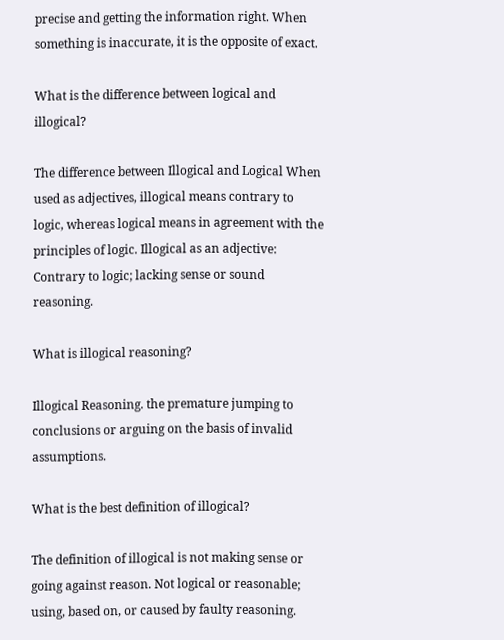precise and getting the information right. When something is inaccurate, it is the opposite of exact.

What is the difference between logical and illogical?

The difference between Illogical and Logical When used as adjectives, illogical means contrary to logic, whereas logical means in agreement with the principles of logic. Illogical as an adjective: Contrary to logic; lacking sense or sound reasoning.

What is illogical reasoning?

Illogical Reasoning. the premature jumping to conclusions or arguing on the basis of invalid assumptions.

What is the best definition of illogical?

The definition of illogical is not making sense or going against reason. Not logical or reasonable; using, based on, or caused by faulty reasoning.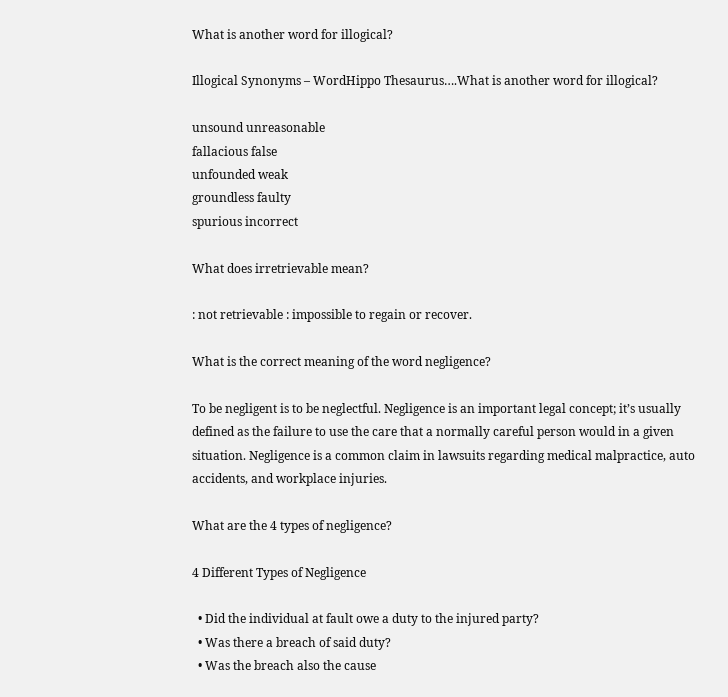What is another word for illogical?

Illogical Synonyms – WordHippo Thesaurus….What is another word for illogical?

unsound unreasonable
fallacious false
unfounded weak
groundless faulty
spurious incorrect

What does irretrievable mean?

: not retrievable : impossible to regain or recover.

What is the correct meaning of the word negligence?

To be negligent is to be neglectful. Negligence is an important legal concept; it’s usually defined as the failure to use the care that a normally careful person would in a given situation. Negligence is a common claim in lawsuits regarding medical malpractice, auto accidents, and workplace injuries.

What are the 4 types of negligence?

4 Different Types of Negligence

  • Did the individual at fault owe a duty to the injured party?
  • Was there a breach of said duty?
  • Was the breach also the cause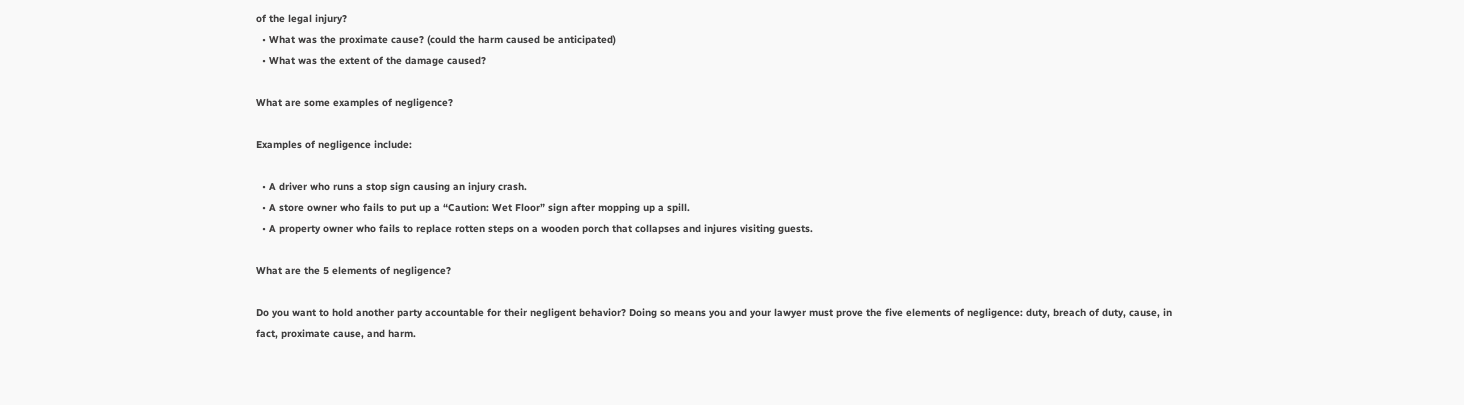of the legal injury?
  • What was the proximate cause? (could the harm caused be anticipated)
  • What was the extent of the damage caused?

What are some examples of negligence?

Examples of negligence include:

  • A driver who runs a stop sign causing an injury crash.
  • A store owner who fails to put up a “Caution: Wet Floor” sign after mopping up a spill.
  • A property owner who fails to replace rotten steps on a wooden porch that collapses and injures visiting guests.

What are the 5 elements of negligence?

Do you want to hold another party accountable for their negligent behavior? Doing so means you and your lawyer must prove the five elements of negligence: duty, breach of duty, cause, in fact, proximate cause, and harm.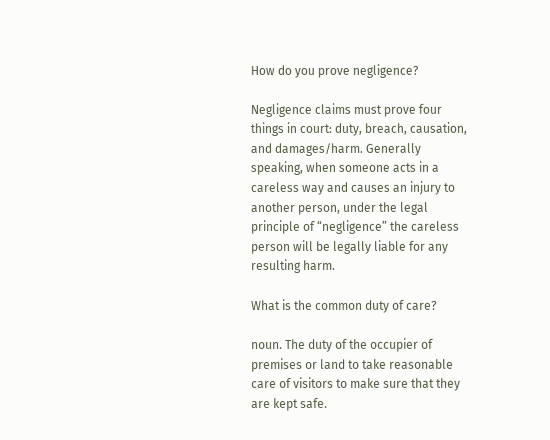How do you prove negligence?

Negligence claims must prove four things in court: duty, breach, causation, and damages/harm. Generally speaking, when someone acts in a careless way and causes an injury to another person, under the legal principle of “negligence” the careless person will be legally liable for any resulting harm.

What is the common duty of care?

noun. The duty of the occupier of premises or land to take reasonable care of visitors to make sure that they are kept safe.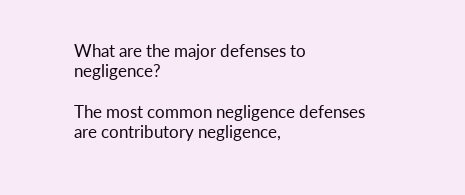What are the major defenses to negligence?

The most common negligence defenses are contributory negligence,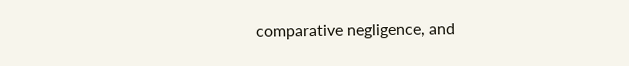comparative negligence, and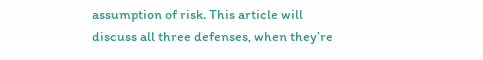assumption of risk. This article will discuss all three defenses, when they’re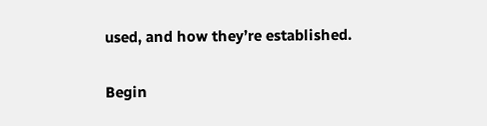used, and how they’re established.

Begin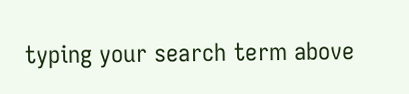typing your search term above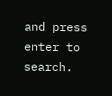and press enter to search.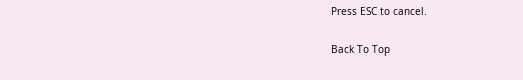Press ESC to cancel.

Back To Top